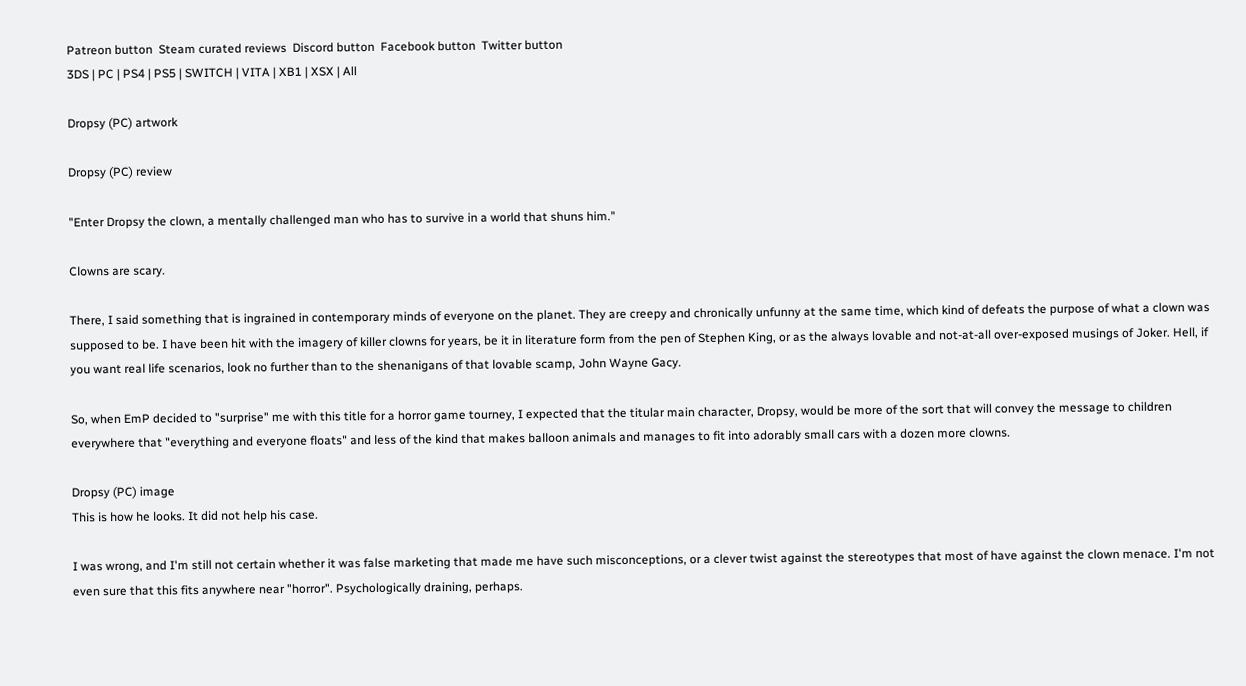Patreon button  Steam curated reviews  Discord button  Facebook button  Twitter button
3DS | PC | PS4 | PS5 | SWITCH | VITA | XB1 | XSX | All

Dropsy (PC) artwork

Dropsy (PC) review

"Enter Dropsy the clown, a mentally challenged man who has to survive in a world that shuns him."

Clowns are scary.

There, I said something that is ingrained in contemporary minds of everyone on the planet. They are creepy and chronically unfunny at the same time, which kind of defeats the purpose of what a clown was supposed to be. I have been hit with the imagery of killer clowns for years, be it in literature form from the pen of Stephen King, or as the always lovable and not-at-all over-exposed musings of Joker. Hell, if you want real life scenarios, look no further than to the shenanigans of that lovable scamp, John Wayne Gacy.

So, when EmP decided to "surprise" me with this title for a horror game tourney, I expected that the titular main character, Dropsy, would be more of the sort that will convey the message to children everywhere that "everything and everyone floats" and less of the kind that makes balloon animals and manages to fit into adorably small cars with a dozen more clowns.

Dropsy (PC) image
This is how he looks. It did not help his case.

I was wrong, and I'm still not certain whether it was false marketing that made me have such misconceptions, or a clever twist against the stereotypes that most of have against the clown menace. I'm not even sure that this fits anywhere near "horror". Psychologically draining, perhaps.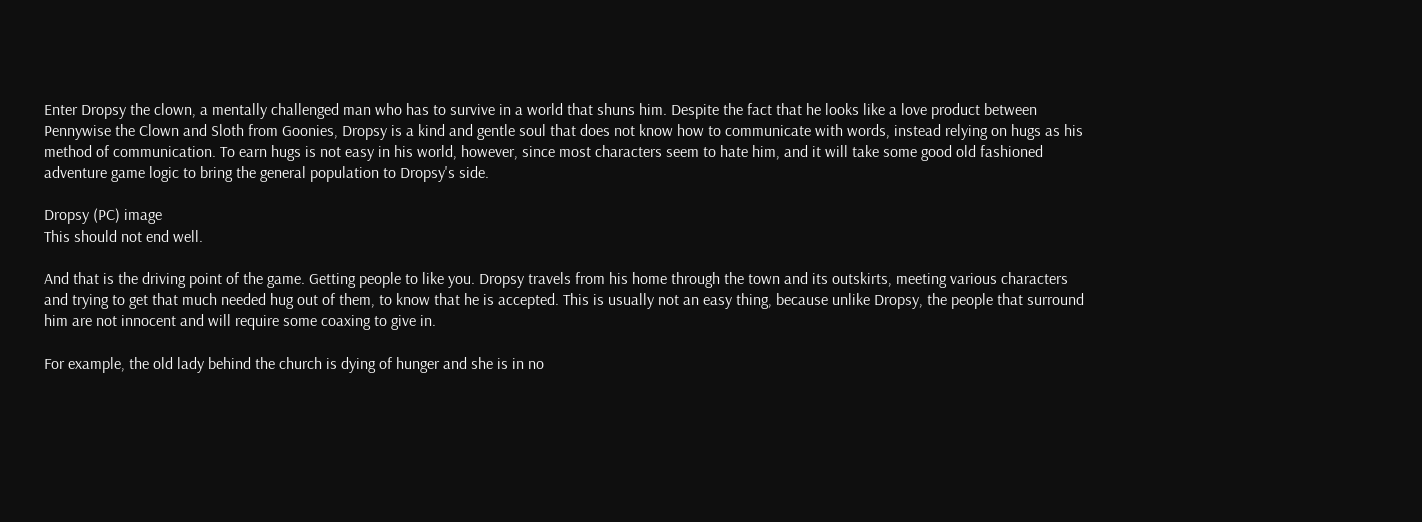Enter Dropsy the clown, a mentally challenged man who has to survive in a world that shuns him. Despite the fact that he looks like a love product between Pennywise the Clown and Sloth from Goonies, Dropsy is a kind and gentle soul that does not know how to communicate with words, instead relying on hugs as his method of communication. To earn hugs is not easy in his world, however, since most characters seem to hate him, and it will take some good old fashioned adventure game logic to bring the general population to Dropsy's side.

Dropsy (PC) image
This should not end well.

And that is the driving point of the game. Getting people to like you. Dropsy travels from his home through the town and its outskirts, meeting various characters and trying to get that much needed hug out of them, to know that he is accepted. This is usually not an easy thing, because unlike Dropsy, the people that surround him are not innocent and will require some coaxing to give in.

For example, the old lady behind the church is dying of hunger and she is in no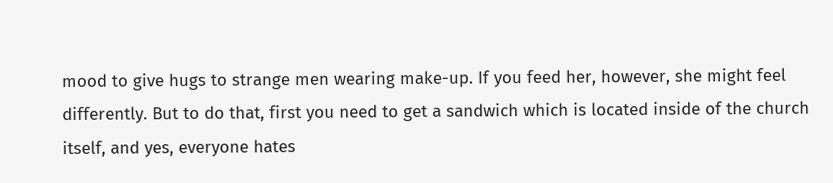mood to give hugs to strange men wearing make-up. If you feed her, however, she might feel differently. But to do that, first you need to get a sandwich which is located inside of the church itself, and yes, everyone hates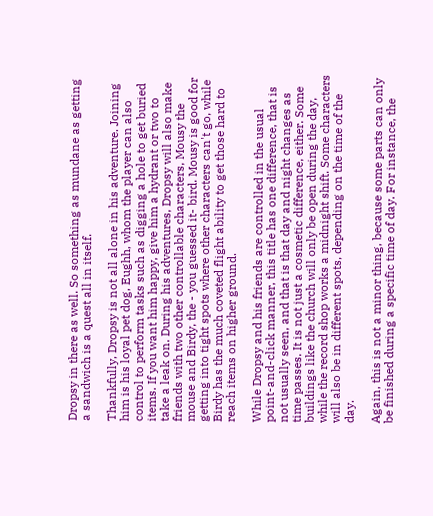Dropsy in there as well. So something as mundane as getting a sandwich is a quest all in itself.

Thankfully, Dropsy is not all alone in his adventure. Joining him is his loyal pet dog, Eughh, whom the player can also control to perform tasks such as digging a hole to get buried items. If you want him happy, give him a hydrant or two to take a leak on. During his adventures, Dropsy will also make friends with two other controllable characters, Mousy the mouse and Birdy, the - you guessed it- bird. Mousy is good for getting into tight spots where other characters can't go, while Birdy has the much coveted flight ability to get those hard to reach items on higher ground.

While Dropsy and his friends are controlled in the usual point-and-click manner, this title has one difference, that is not usually seen, and that is that day and night changes as time passes. It is not just a cosmetic difference, either. Some buildings like the church will only be open during the day, while the record shop works a midnight shift. Some characters will also be in different spots, depending on the time of the day.

Again, this is not a minor thing, because some parts can only be finished during a specific time of day. For instance, the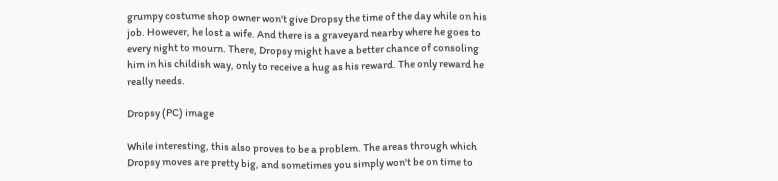grumpy costume shop owner won't give Dropsy the time of the day while on his job. However, he lost a wife. And there is a graveyard nearby where he goes to every night to mourn. There, Dropsy might have a better chance of consoling him in his childish way, only to receive a hug as his reward. The only reward he really needs.

Dropsy (PC) image

While interesting, this also proves to be a problem. The areas through which Dropsy moves are pretty big, and sometimes you simply won't be on time to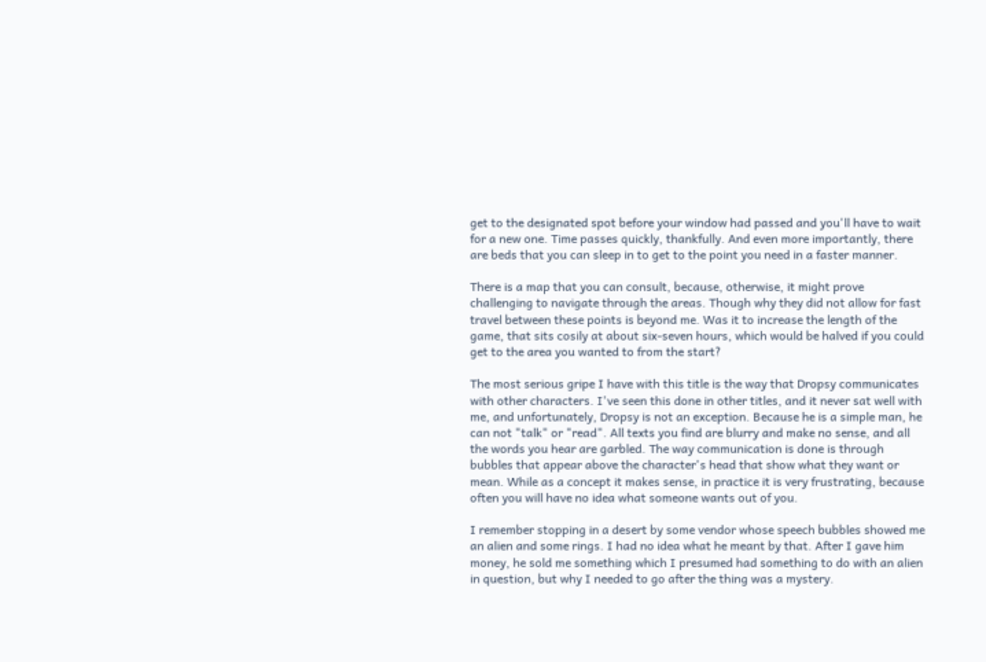get to the designated spot before your window had passed and you'll have to wait for a new one. Time passes quickly, thankfully. And even more importantly, there are beds that you can sleep in to get to the point you need in a faster manner.

There is a map that you can consult, because, otherwise, it might prove challenging to navigate through the areas. Though why they did not allow for fast travel between these points is beyond me. Was it to increase the length of the game, that sits cosily at about six-seven hours, which would be halved if you could get to the area you wanted to from the start?

The most serious gripe I have with this title is the way that Dropsy communicates with other characters. I've seen this done in other titles, and it never sat well with me, and unfortunately, Dropsy is not an exception. Because he is a simple man, he can not "talk" or "read". All texts you find are blurry and make no sense, and all the words you hear are garbled. The way communication is done is through bubbles that appear above the character's head that show what they want or mean. While as a concept it makes sense, in practice it is very frustrating, because often you will have no idea what someone wants out of you.

I remember stopping in a desert by some vendor whose speech bubbles showed me an alien and some rings. I had no idea what he meant by that. After I gave him money, he sold me something which I presumed had something to do with an alien in question, but why I needed to go after the thing was a mystery.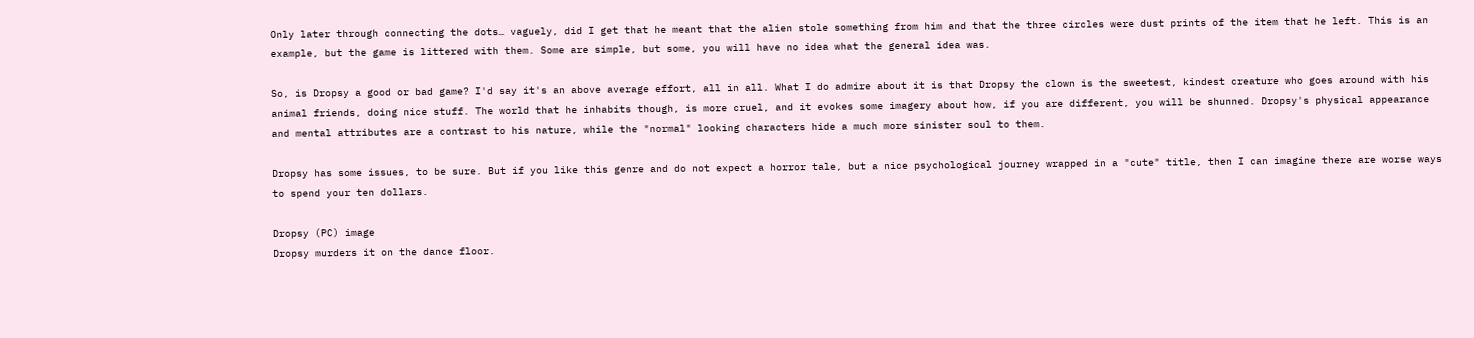Only later through connecting the dots… vaguely, did I get that he meant that the alien stole something from him and that the three circles were dust prints of the item that he left. This is an example, but the game is littered with them. Some are simple, but some, you will have no idea what the general idea was.

So, is Dropsy a good or bad game? I'd say it's an above average effort, all in all. What I do admire about it is that Dropsy the clown is the sweetest, kindest creature who goes around with his animal friends, doing nice stuff. The world that he inhabits though, is more cruel, and it evokes some imagery about how, if you are different, you will be shunned. Dropsy's physical appearance and mental attributes are a contrast to his nature, while the "normal" looking characters hide a much more sinister soul to them.

Dropsy has some issues, to be sure. But if you like this genre and do not expect a horror tale, but a nice psychological journey wrapped in a "cute" title, then I can imagine there are worse ways to spend your ten dollars.

Dropsy (PC) image
Dropsy murders it on the dance floor.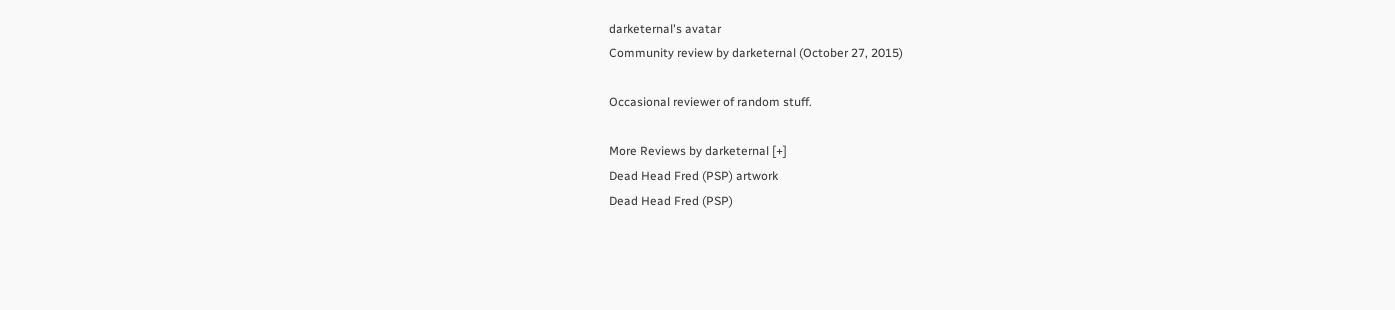darketernal's avatar
Community review by darketernal (October 27, 2015)

Occasional reviewer of random stuff.

More Reviews by darketernal [+]
Dead Head Fred (PSP) artwork
Dead Head Fred (PSP)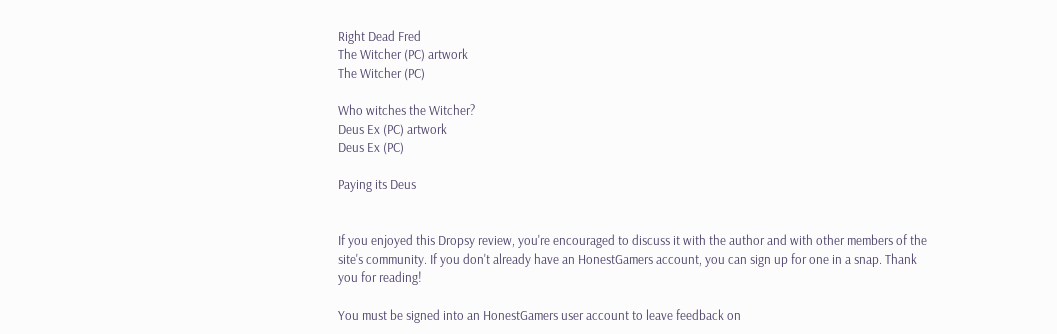Right Dead Fred
The Witcher (PC) artwork
The Witcher (PC)

Who witches the Witcher?
Deus Ex (PC) artwork
Deus Ex (PC)

Paying its Deus


If you enjoyed this Dropsy review, you're encouraged to discuss it with the author and with other members of the site's community. If you don't already have an HonestGamers account, you can sign up for one in a snap. Thank you for reading!

You must be signed into an HonestGamers user account to leave feedback on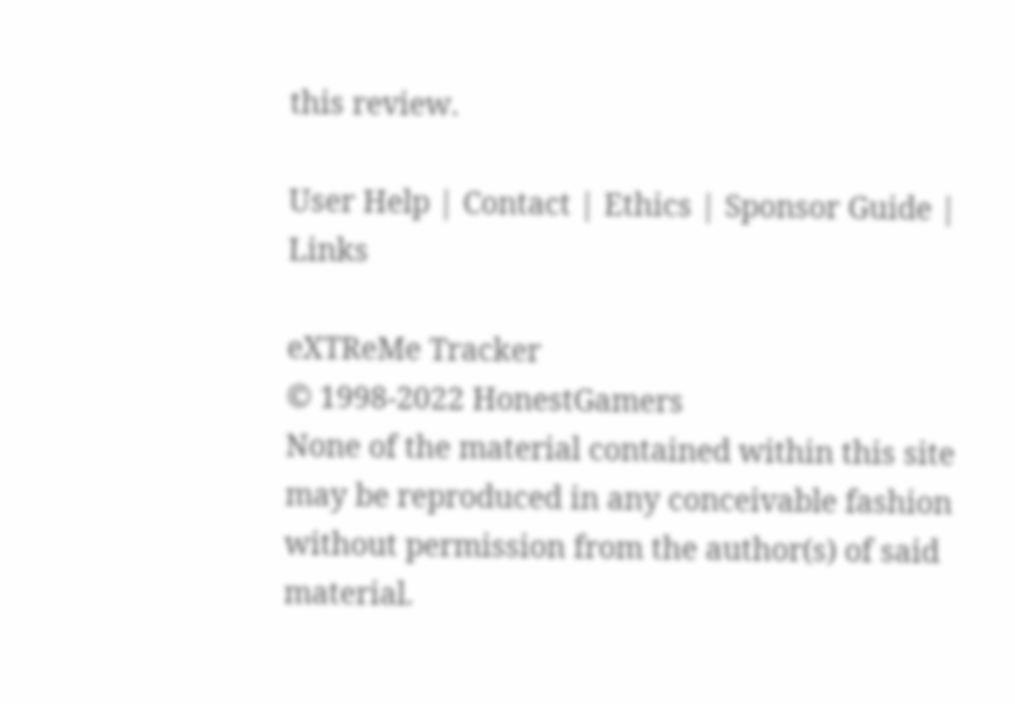this review.

User Help | Contact | Ethics | Sponsor Guide | Links

eXTReMe Tracker
© 1998-2022 HonestGamers
None of the material contained within this site may be reproduced in any conceivable fashion without permission from the author(s) of said material.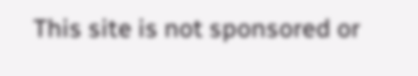This site is not sponsored or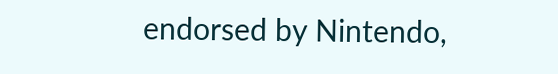endorsed by Nintendo,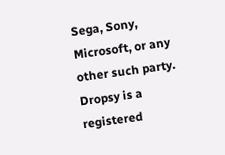Sega, Sony, Microsoft, or any other such party. Dropsy is a registered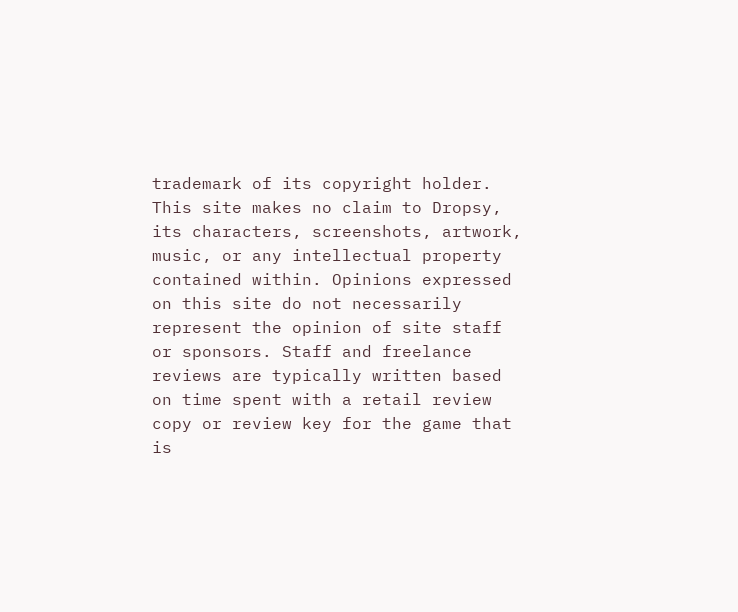trademark of its copyright holder. This site makes no claim to Dropsy, its characters, screenshots, artwork, music, or any intellectual property contained within. Opinions expressed on this site do not necessarily represent the opinion of site staff or sponsors. Staff and freelance reviews are typically written based on time spent with a retail review copy or review key for the game that is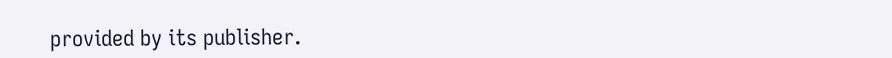provided by its publisher.